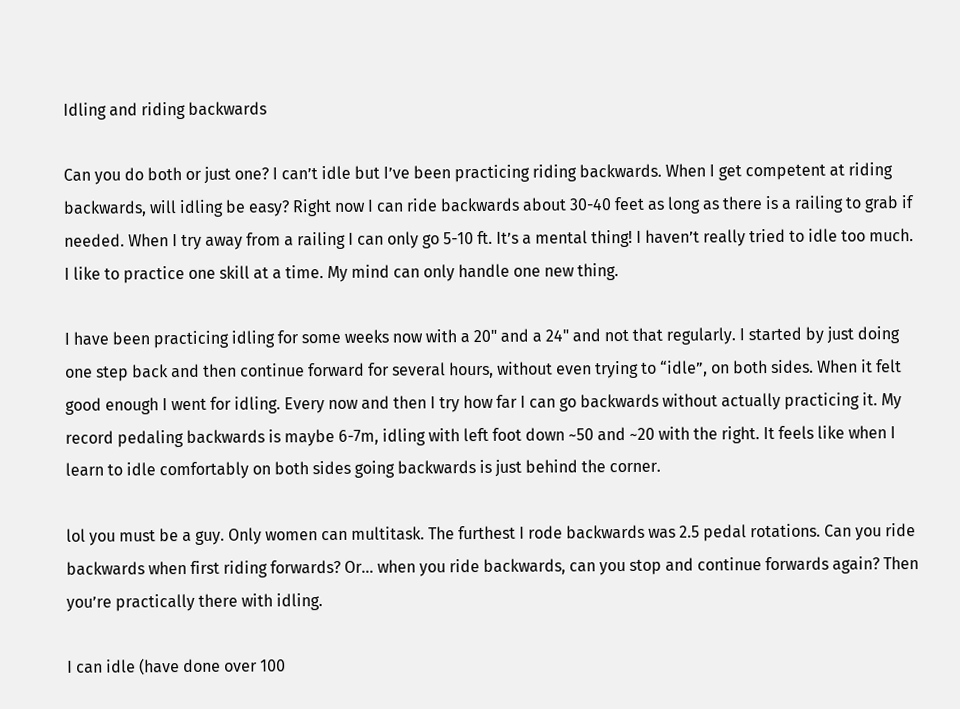Idling and riding backwards

Can you do both or just one? I can’t idle but I’ve been practicing riding backwards. When I get competent at riding backwards, will idling be easy? Right now I can ride backwards about 30-40 feet as long as there is a railing to grab if needed. When I try away from a railing I can only go 5-10 ft. It’s a mental thing! I haven’t really tried to idle too much. I like to practice one skill at a time. My mind can only handle one new thing.

I have been practicing idling for some weeks now with a 20" and a 24" and not that regularly. I started by just doing one step back and then continue forward for several hours, without even trying to “idle”, on both sides. When it felt good enough I went for idling. Every now and then I try how far I can go backwards without actually practicing it. My record pedaling backwards is maybe 6-7m, idling with left foot down ~50 and ~20 with the right. It feels like when I learn to idle comfortably on both sides going backwards is just behind the corner.

lol you must be a guy. Only women can multitask. The furthest I rode backwards was 2.5 pedal rotations. Can you ride backwards when first riding forwards? Or… when you ride backwards, can you stop and continue forwards again? Then you’re practically there with idling.

I can idle (have done over 100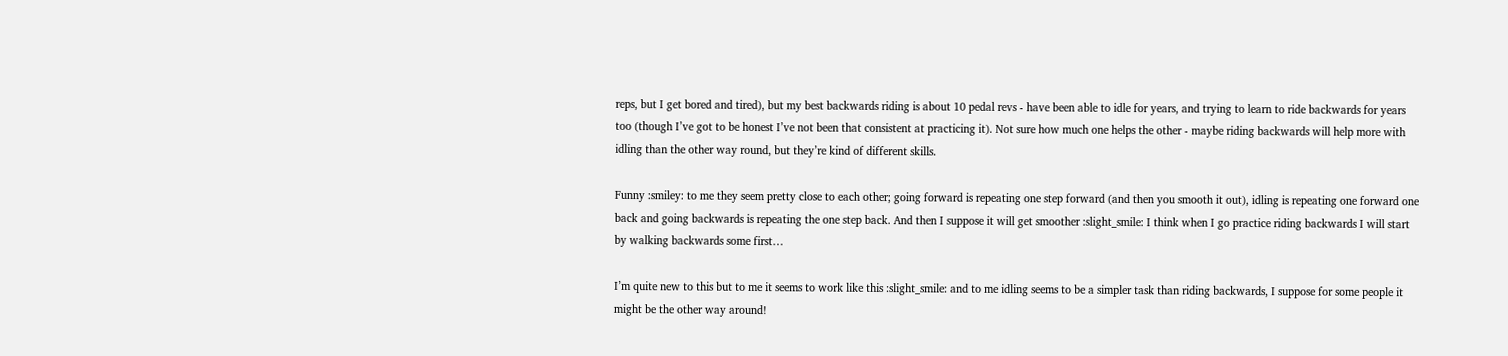reps, but I get bored and tired), but my best backwards riding is about 10 pedal revs - have been able to idle for years, and trying to learn to ride backwards for years too (though I’ve got to be honest I’ve not been that consistent at practicing it). Not sure how much one helps the other - maybe riding backwards will help more with idling than the other way round, but they’re kind of different skills.

Funny :smiley: to me they seem pretty close to each other; going forward is repeating one step forward (and then you smooth it out), idling is repeating one forward one back and going backwards is repeating the one step back. And then I suppose it will get smoother :slight_smile: I think when I go practice riding backwards I will start by walking backwards some first…

I’m quite new to this but to me it seems to work like this :slight_smile: and to me idling seems to be a simpler task than riding backwards, I suppose for some people it might be the other way around!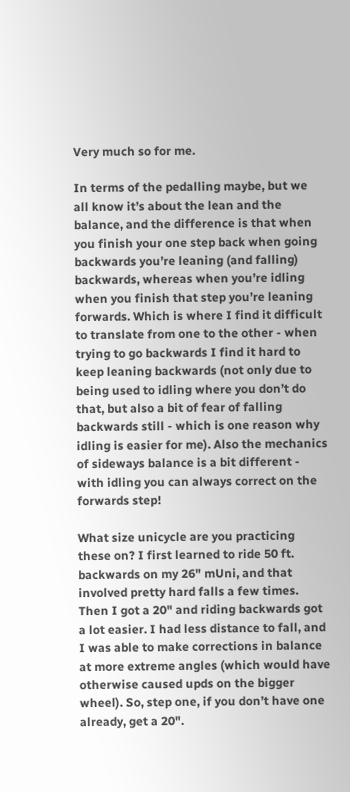Very much so for me.

In terms of the pedalling maybe, but we all know it’s about the lean and the balance, and the difference is that when you finish your one step back when going backwards you’re leaning (and falling) backwards, whereas when you’re idling when you finish that step you’re leaning forwards. Which is where I find it difficult to translate from one to the other - when trying to go backwards I find it hard to keep leaning backwards (not only due to being used to idling where you don’t do that, but also a bit of fear of falling backwards still - which is one reason why idling is easier for me). Also the mechanics of sideways balance is a bit different - with idling you can always correct on the forwards step!

What size unicycle are you practicing these on? I first learned to ride 50 ft. backwards on my 26" mUni, and that involved pretty hard falls a few times. Then I got a 20" and riding backwards got a lot easier. I had less distance to fall, and I was able to make corrections in balance at more extreme angles (which would have otherwise caused upds on the bigger wheel). So, step one, if you don’t have one already, get a 20".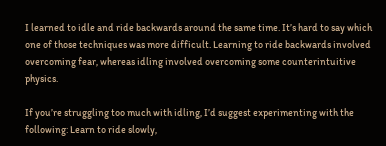I learned to idle and ride backwards around the same time. It’s hard to say which one of those techniques was more difficult. Learning to ride backwards involved overcoming fear, whereas idling involved overcoming some counterintuitive physics.

If you’re struggling too much with idling, I’d suggest experimenting with the following: Learn to ride slowly,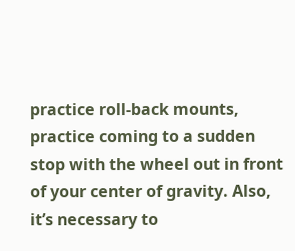practice roll-back mounts, practice coming to a sudden stop with the wheel out in front of your center of gravity. Also, it’s necessary to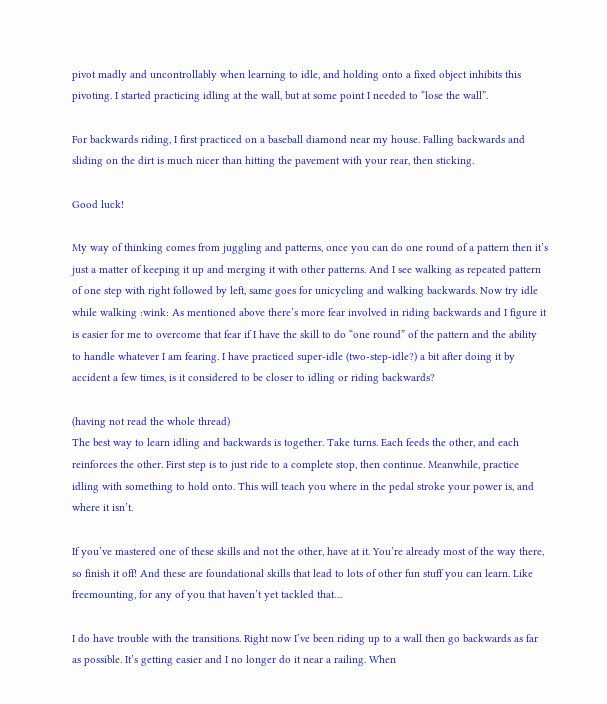pivot madly and uncontrollably when learning to idle, and holding onto a fixed object inhibits this pivoting. I started practicing idling at the wall, but at some point I needed to “lose the wall”.

For backwards riding, I first practiced on a baseball diamond near my house. Falling backwards and sliding on the dirt is much nicer than hitting the pavement with your rear, then sticking.

Good luck!

My way of thinking comes from juggling and patterns, once you can do one round of a pattern then it’s just a matter of keeping it up and merging it with other patterns. And I see walking as repeated pattern of one step with right followed by left, same goes for unicycling and walking backwards. Now try idle while walking :wink: As mentioned above there’s more fear involved in riding backwards and I figure it is easier for me to overcome that fear if I have the skill to do “one round” of the pattern and the ability to handle whatever I am fearing. I have practiced super-idle (two-step-idle?) a bit after doing it by accident a few times, is it considered to be closer to idling or riding backwards?

(having not read the whole thread)
The best way to learn idling and backwards is together. Take turns. Each feeds the other, and each reinforces the other. First step is to just ride to a complete stop, then continue. Meanwhile, practice idling with something to hold onto. This will teach you where in the pedal stroke your power is, and where it isn’t.

If you’ve mastered one of these skills and not the other, have at it. You’re already most of the way there, so finish it off! And these are foundational skills that lead to lots of other fun stuff you can learn. Like freemounting, for any of you that haven’t yet tackled that…

I do have trouble with the transitions. Right now I’ve been riding up to a wall then go backwards as far as possible. It’s getting easier and I no longer do it near a railing. When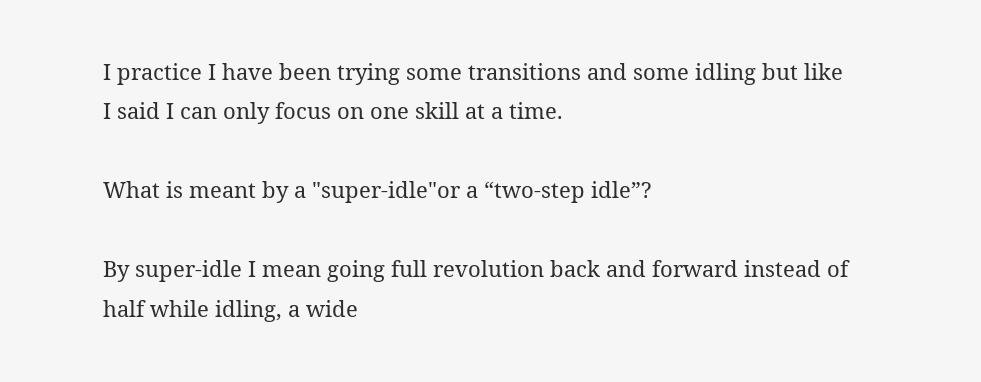I practice I have been trying some transitions and some idling but like I said I can only focus on one skill at a time.

What is meant by a "super-idle"or a “two-step idle”?

By super-idle I mean going full revolution back and forward instead of half while idling, a wide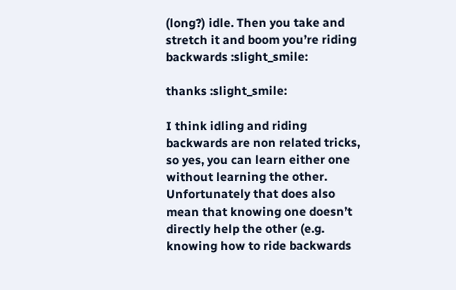(long?) idle. Then you take and stretch it and boom you’re riding backwards :slight_smile:

thanks :slight_smile:

I think idling and riding backwards are non related tricks, so yes, you can learn either one without learning the other. Unfortunately that does also mean that knowing one doesn’t directly help the other (e.g. knowing how to ride backwards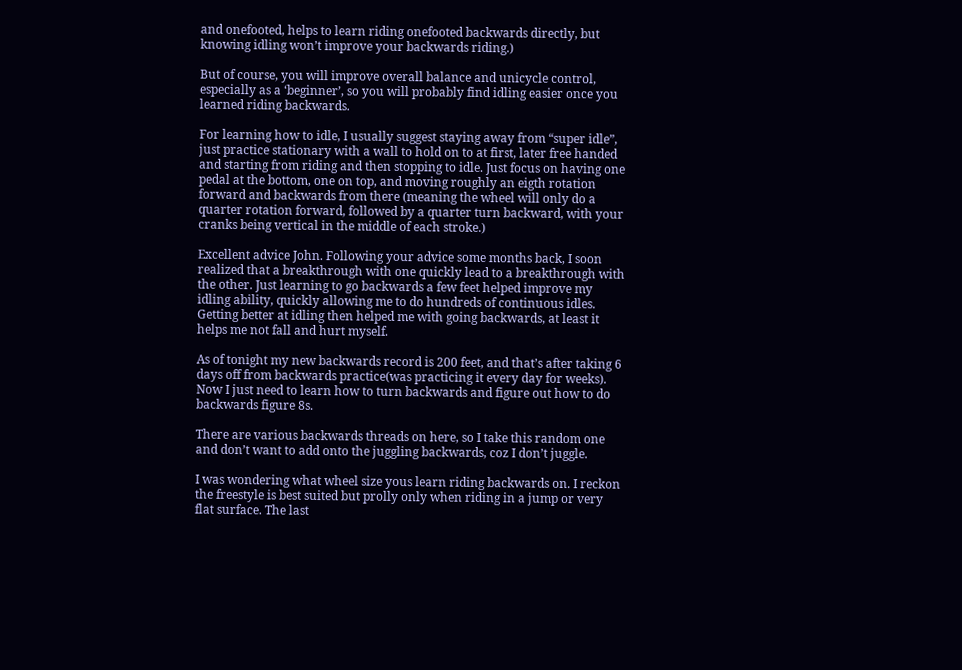and onefooted, helps to learn riding onefooted backwards directly, but knowing idling won’t improve your backwards riding.)

But of course, you will improve overall balance and unicycle control, especially as a ‘beginner’, so you will probably find idling easier once you learned riding backwards.

For learning how to idle, I usually suggest staying away from “super idle”, just practice stationary with a wall to hold on to at first, later free handed and starting from riding and then stopping to idle. Just focus on having one pedal at the bottom, one on top, and moving roughly an eigth rotation forward and backwards from there (meaning the wheel will only do a quarter rotation forward, followed by a quarter turn backward, with your cranks being vertical in the middle of each stroke.)

Excellent advice John. Following your advice some months back, I soon realized that a breakthrough with one quickly lead to a breakthrough with the other. Just learning to go backwards a few feet helped improve my idling ability, quickly allowing me to do hundreds of continuous idles. Getting better at idling then helped me with going backwards, at least it helps me not fall and hurt myself.

As of tonight my new backwards record is 200 feet, and that’s after taking 6 days off from backwards practice(was practicing it every day for weeks). Now I just need to learn how to turn backwards and figure out how to do backwards figure 8s.

There are various backwards threads on here, so I take this random one and don’t want to add onto the juggling backwards, coz I don’t juggle.

I was wondering what wheel size yous learn riding backwards on. I reckon the freestyle is best suited but prolly only when riding in a jump or very flat surface. The last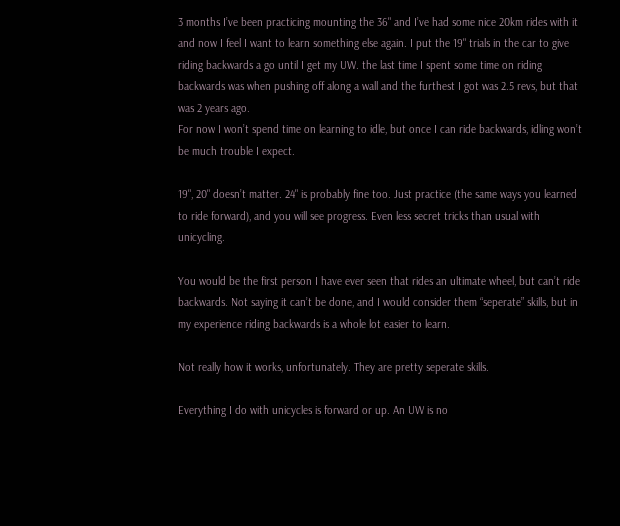3 months I’ve been practicing mounting the 36" and I’ve had some nice 20km rides with it and now I feel I want to learn something else again. I put the 19" trials in the car to give riding backwards a go until I get my UW. the last time I spent some time on riding backwards was when pushing off along a wall and the furthest I got was 2.5 revs, but that was 2 years ago.
For now I won’t spend time on learning to idle, but once I can ride backwards, idling won’t be much trouble I expect.

19", 20" doesn’t matter. 24" is probably fine too. Just practice (the same ways you learned to ride forward), and you will see progress. Even less secret tricks than usual with unicycling.

You would be the first person I have ever seen that rides an ultimate wheel, but can’t ride backwards. Not saying it can’t be done, and I would consider them “seperate” skills, but in my experience riding backwards is a whole lot easier to learn.

Not really how it works, unfortunately. They are pretty seperate skills.

Everything I do with unicycles is forward or up. An UW is no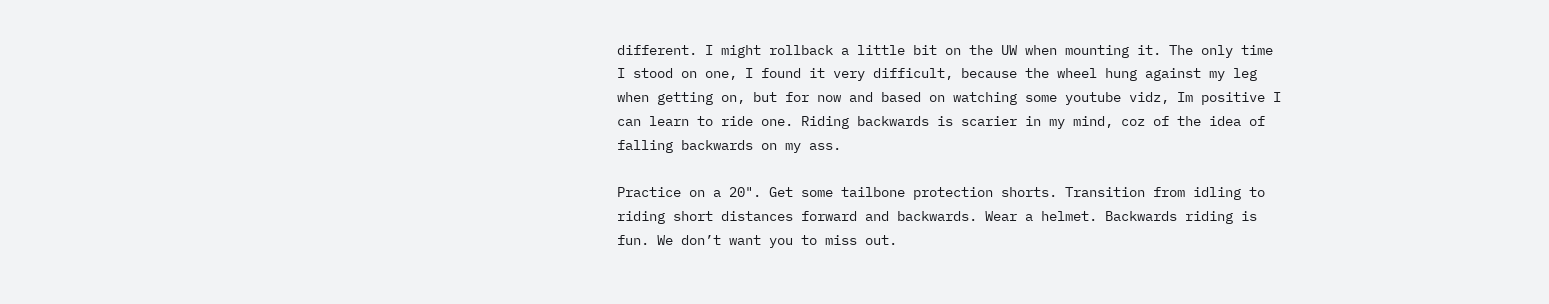different. I might rollback a little bit on the UW when mounting it. The only time I stood on one, I found it very difficult, because the wheel hung against my leg when getting on, but for now and based on watching some youtube vidz, Im positive I can learn to ride one. Riding backwards is scarier in my mind, coz of the idea of falling backwards on my ass.

Practice on a 20". Get some tailbone protection shorts. Transition from idling to riding short distances forward and backwards. Wear a helmet. Backwards riding is fun. We don’t want you to miss out.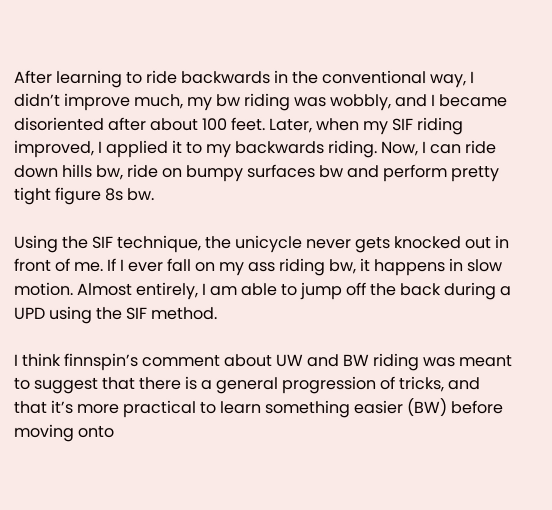After learning to ride backwards in the conventional way, I didn’t improve much, my bw riding was wobbly, and I became disoriented after about 100 feet. Later, when my SIF riding improved, I applied it to my backwards riding. Now, I can ride down hills bw, ride on bumpy surfaces bw and perform pretty tight figure 8s bw.

Using the SIF technique, the unicycle never gets knocked out in front of me. If I ever fall on my ass riding bw, it happens in slow motion. Almost entirely, I am able to jump off the back during a UPD using the SIF method.

I think finnspin’s comment about UW and BW riding was meant to suggest that there is a general progression of tricks, and that it’s more practical to learn something easier (BW) before moving onto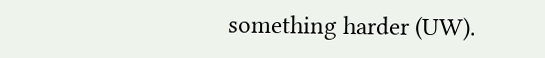something harder (UW).